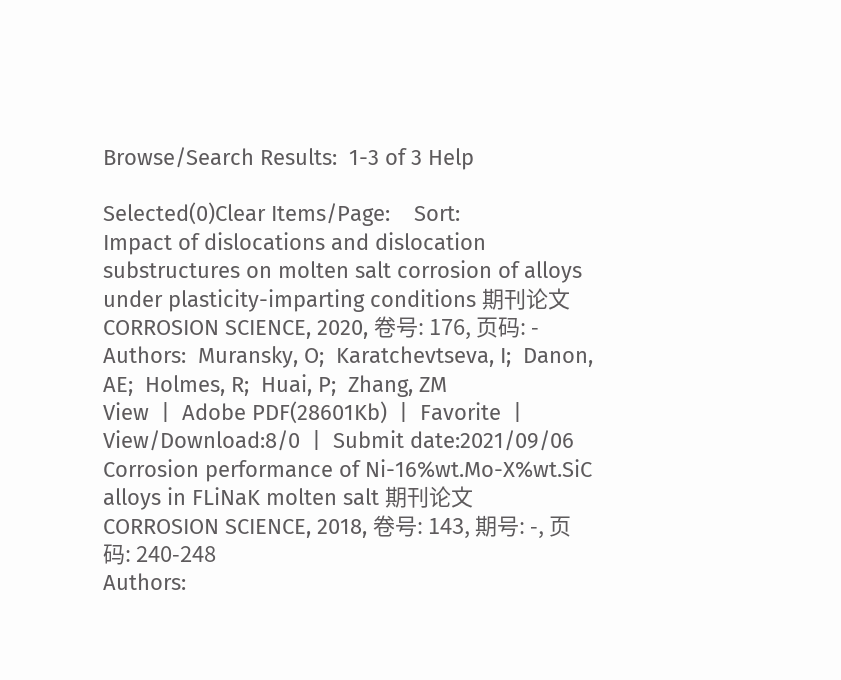Browse/Search Results:  1-3 of 3 Help

Selected(0)Clear Items/Page:    Sort:
Impact of dislocations and dislocation substructures on molten salt corrosion of alloys under plasticity-imparting conditions 期刊论文
CORROSION SCIENCE, 2020, 卷号: 176, 页码: -
Authors:  Muransky, O;  Karatchevtseva, I;  Danon, AE;  Holmes, R;  Huai, P;  Zhang, ZM
View  |  Adobe PDF(28601Kb)  |  Favorite  |  View/Download:8/0  |  Submit date:2021/09/06
Corrosion performance of Ni-16%wt.Mo-X%wt.SiC alloys in FLiNaK molten salt 期刊论文
CORROSION SCIENCE, 2018, 卷号: 143, 期号: -, 页码: 240-248
Authors: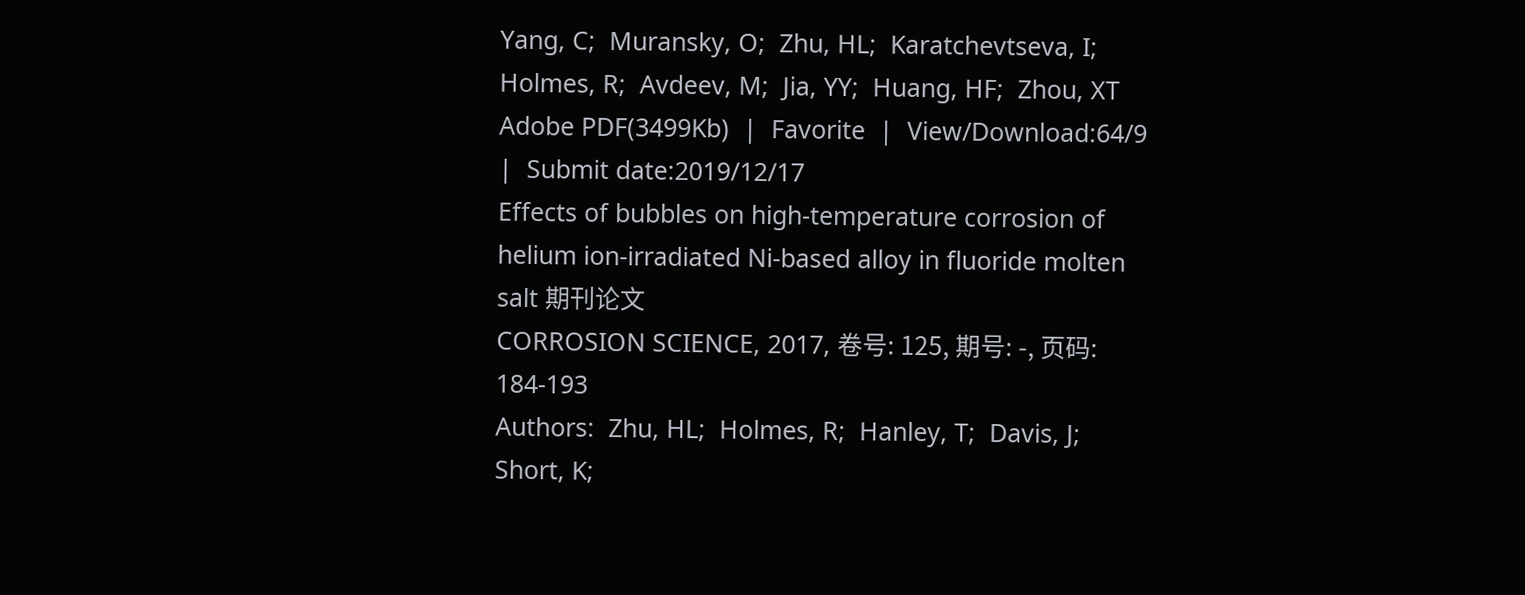Yang, C;  Muransky, O;  Zhu, HL;  Karatchevtseva, I;  Holmes, R;  Avdeev, M;  Jia, YY;  Huang, HF;  Zhou, XT
Adobe PDF(3499Kb)  |  Favorite  |  View/Download:64/9  |  Submit date:2019/12/17
Effects of bubbles on high-temperature corrosion of helium ion-irradiated Ni-based alloy in fluoride molten salt 期刊论文
CORROSION SCIENCE, 2017, 卷号: 125, 期号: -, 页码: 184-193
Authors:  Zhu, HL;  Holmes, R;  Hanley, T;  Davis, J;  Short, K;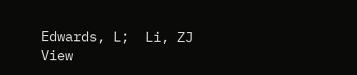Edwards, L;  Li, ZJ
View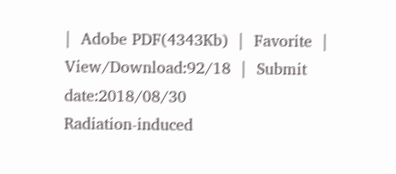|  Adobe PDF(4343Kb)  |  Favorite  |  View/Download:92/18  |  Submit date:2018/08/30
Radiation-induced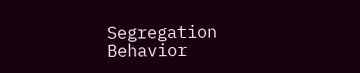Segregation  Behavior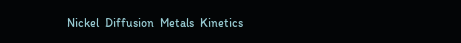Nickel  Diffusion  Metals  Kinetics